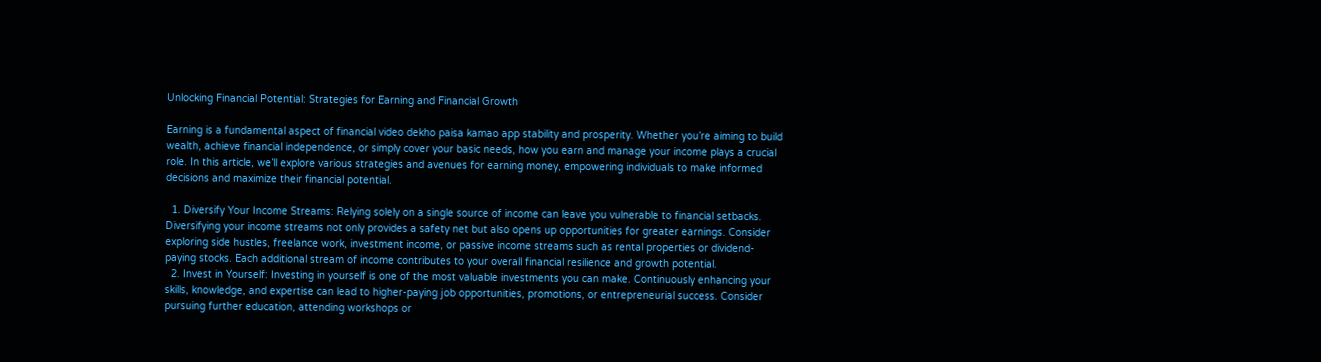Unlocking Financial Potential: Strategies for Earning and Financial Growth

Earning is a fundamental aspect of financial video dekho paisa kamao app stability and prosperity. Whether you’re aiming to build wealth, achieve financial independence, or simply cover your basic needs, how you earn and manage your income plays a crucial role. In this article, we’ll explore various strategies and avenues for earning money, empowering individuals to make informed decisions and maximize their financial potential.

  1. Diversify Your Income Streams: Relying solely on a single source of income can leave you vulnerable to financial setbacks. Diversifying your income streams not only provides a safety net but also opens up opportunities for greater earnings. Consider exploring side hustles, freelance work, investment income, or passive income streams such as rental properties or dividend-paying stocks. Each additional stream of income contributes to your overall financial resilience and growth potential.
  2. Invest in Yourself: Investing in yourself is one of the most valuable investments you can make. Continuously enhancing your skills, knowledge, and expertise can lead to higher-paying job opportunities, promotions, or entrepreneurial success. Consider pursuing further education, attending workshops or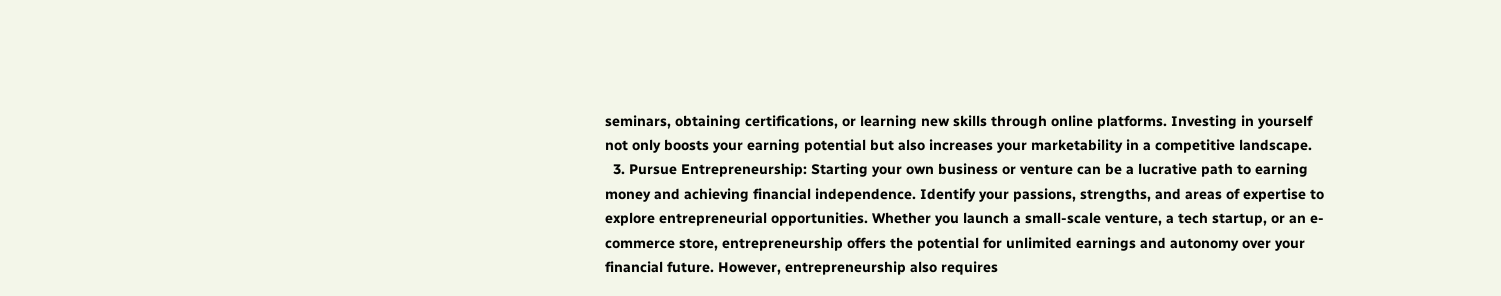seminars, obtaining certifications, or learning new skills through online platforms. Investing in yourself not only boosts your earning potential but also increases your marketability in a competitive landscape.
  3. Pursue Entrepreneurship: Starting your own business or venture can be a lucrative path to earning money and achieving financial independence. Identify your passions, strengths, and areas of expertise to explore entrepreneurial opportunities. Whether you launch a small-scale venture, a tech startup, or an e-commerce store, entrepreneurship offers the potential for unlimited earnings and autonomy over your financial future. However, entrepreneurship also requires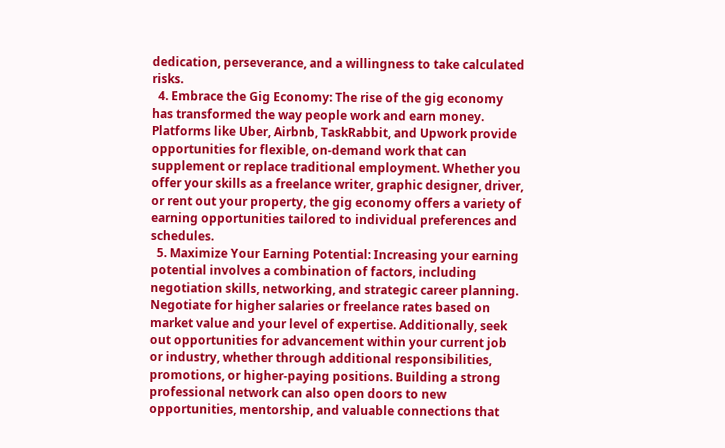dedication, perseverance, and a willingness to take calculated risks.
  4. Embrace the Gig Economy: The rise of the gig economy has transformed the way people work and earn money. Platforms like Uber, Airbnb, TaskRabbit, and Upwork provide opportunities for flexible, on-demand work that can supplement or replace traditional employment. Whether you offer your skills as a freelance writer, graphic designer, driver, or rent out your property, the gig economy offers a variety of earning opportunities tailored to individual preferences and schedules.
  5. Maximize Your Earning Potential: Increasing your earning potential involves a combination of factors, including negotiation skills, networking, and strategic career planning. Negotiate for higher salaries or freelance rates based on market value and your level of expertise. Additionally, seek out opportunities for advancement within your current job or industry, whether through additional responsibilities, promotions, or higher-paying positions. Building a strong professional network can also open doors to new opportunities, mentorship, and valuable connections that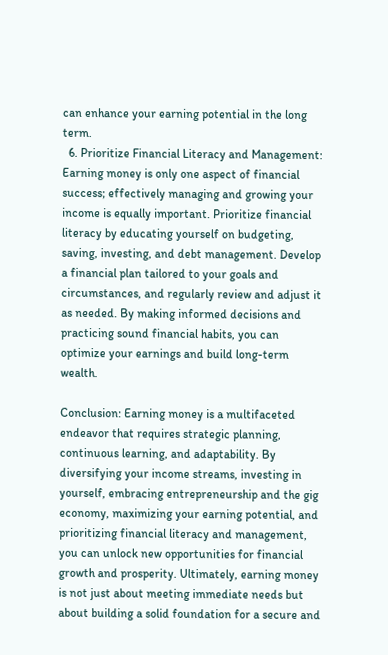can enhance your earning potential in the long term.
  6. Prioritize Financial Literacy and Management: Earning money is only one aspect of financial success; effectively managing and growing your income is equally important. Prioritize financial literacy by educating yourself on budgeting, saving, investing, and debt management. Develop a financial plan tailored to your goals and circumstances, and regularly review and adjust it as needed. By making informed decisions and practicing sound financial habits, you can optimize your earnings and build long-term wealth.

Conclusion: Earning money is a multifaceted endeavor that requires strategic planning, continuous learning, and adaptability. By diversifying your income streams, investing in yourself, embracing entrepreneurship and the gig economy, maximizing your earning potential, and prioritizing financial literacy and management, you can unlock new opportunities for financial growth and prosperity. Ultimately, earning money is not just about meeting immediate needs but about building a solid foundation for a secure and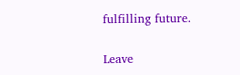fulfilling future.

Leave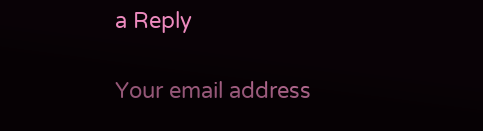a Reply

Your email address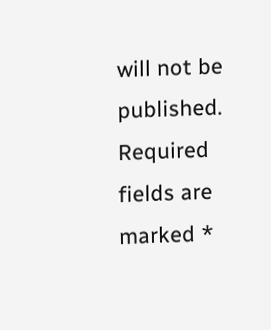will not be published. Required fields are marked *